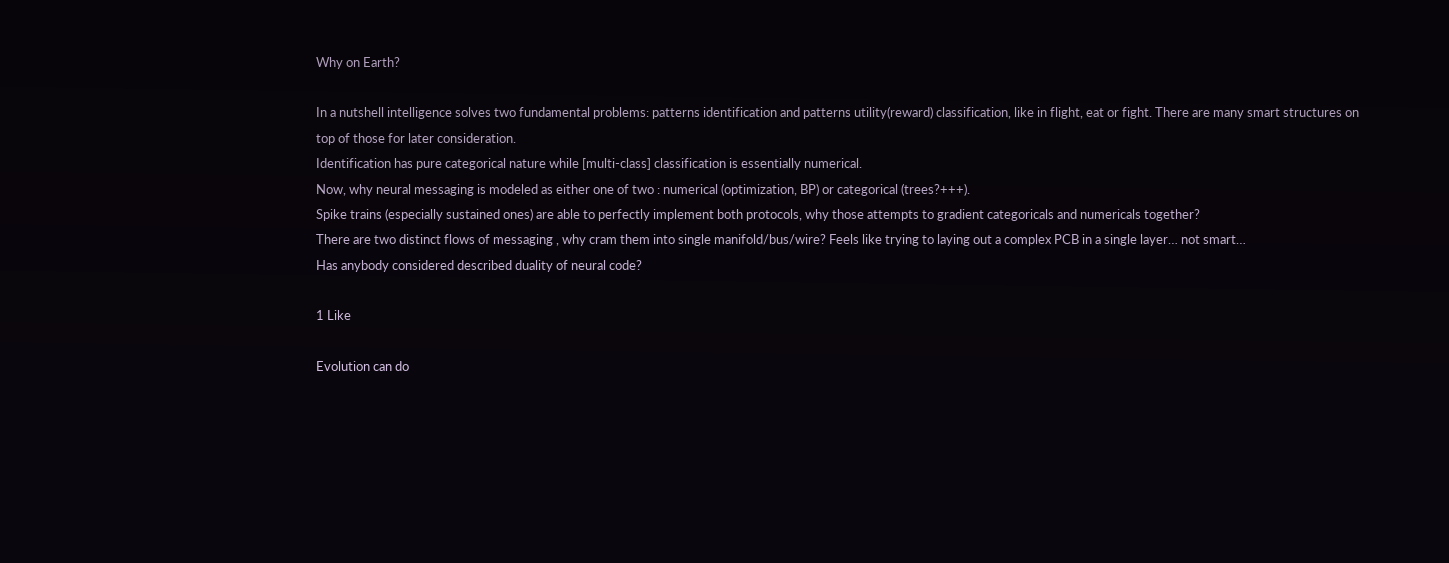Why on Earth?

In a nutshell intelligence solves two fundamental problems: patterns identification and patterns utility(reward) classification, like in flight, eat or fight. There are many smart structures on top of those for later consideration.
Identification has pure categorical nature while [multi-class] classification is essentially numerical.
Now, why neural messaging is modeled as either one of two : numerical (optimization, BP) or categorical (trees?+++).
Spike trains (especially sustained ones) are able to perfectly implement both protocols, why those attempts to gradient categoricals and numericals together?
There are two distinct flows of messaging , why cram them into single manifold/bus/wire? Feels like trying to laying out a complex PCB in a single layer… not smart…
Has anybody considered described duality of neural code?

1 Like

Evolution can do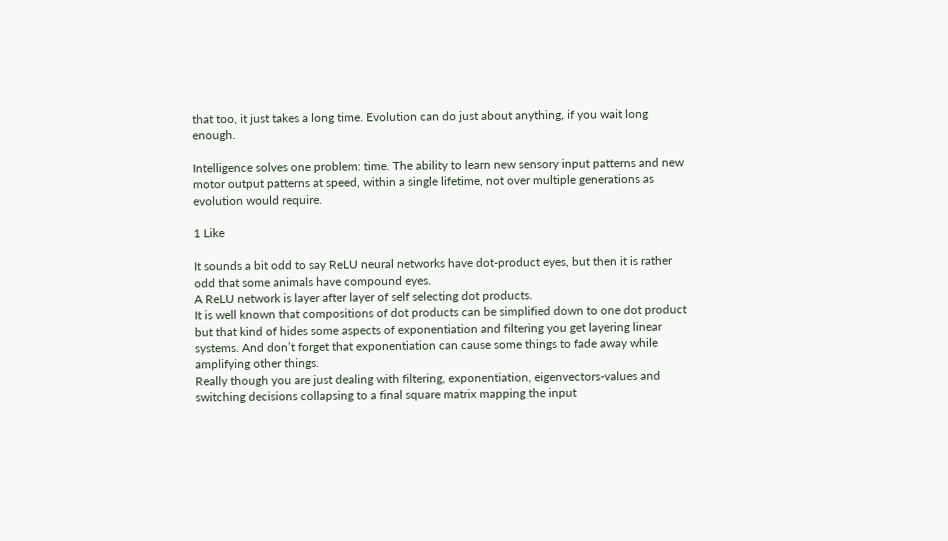that too, it just takes a long time. Evolution can do just about anything, if you wait long enough.

Intelligence solves one problem: time. The ability to learn new sensory input patterns and new motor output patterns at speed, within a single lifetime, not over multiple generations as evolution would require.

1 Like

It sounds a bit odd to say ReLU neural networks have dot-product eyes, but then it is rather odd that some animals have compound eyes.
A ReLU network is layer after layer of self selecting dot products.
It is well known that compositions of dot products can be simplified down to one dot product but that kind of hides some aspects of exponentiation and filtering you get layering linear systems. And don’t forget that exponentiation can cause some things to fade away while amplifying other things.
Really though you are just dealing with filtering, exponentiation, eigenvectors-values and switching decisions collapsing to a final square matrix mapping the input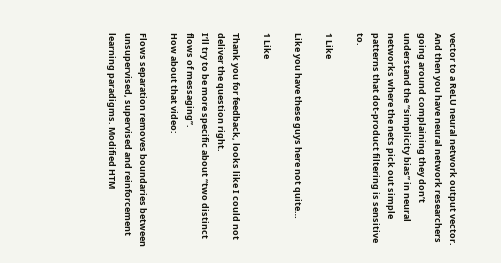vector to a ReLU neural network output vector.
And then you have neural network researchers going around complaining they don’t understand the “simplicity bias” in neural networks where the nets pick out simple patterns that dot-product filtering is sensitive to.

1 Like

Like you have these guys here not quite…

1 Like

Thank you for feedback, looks like I could not deliver the question right.
I’ll try to be more specific about “two distinct flows of messaging”.
How about that video:

Flows separation removes boundaries between unsupervised, supervised and reinforcement learning paradigms. Modified HTM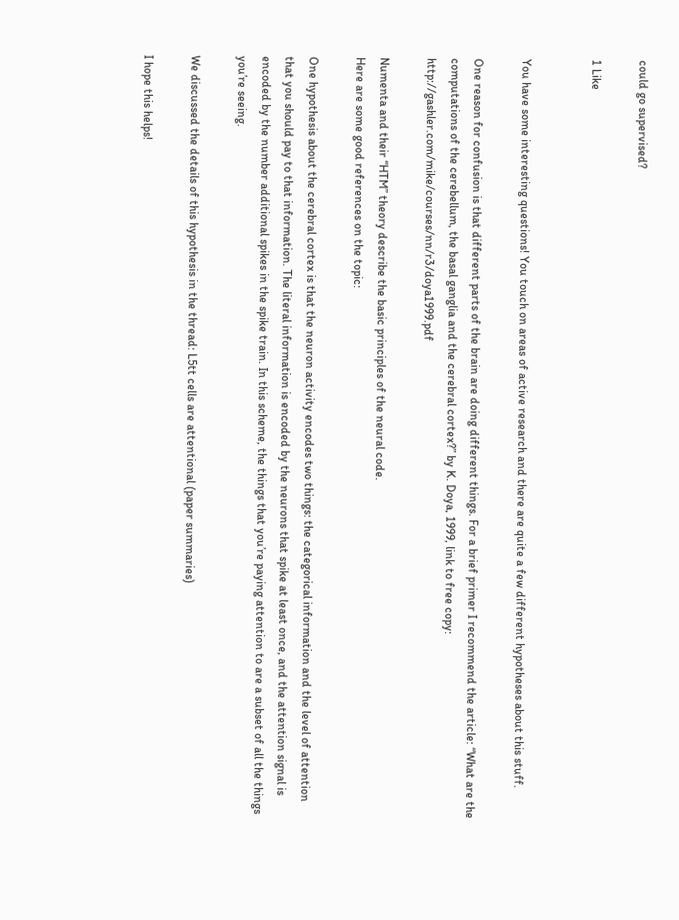could go supervised?

1 Like


You have some interesting questions! You touch on areas of active research and there are quite a few different hypotheses about this stuff.

One reason for confusion is that different parts of the brain are doing different things. For a brief primer I recommend the article: “What are the computations of the cerebellum, the basal ganglia and the cerebral cortex?” by K. Doya, 1999, link to free copy: http://gashler.com/mike/courses/nn/r3/doya1999.pdf

Numenta and their “HTM” theory describe the basic principles of the neural code.
Here are some good references on the topic:

One hypothesis about the cerebral cortex is that the neuron activity encodes two things: the categorical information and the level of attention that you should pay to that information. The literal information is encoded by the neurons that spike at least once, and the attention signal is encoded by the number additional spikes in the spike train. In this scheme, the things that you’re paying attention to are a subset of all the things you’re seeing.

We discussed the details of this hypothesis in the thread: L5tt cells are attentional (paper summaries)

I hope this helps!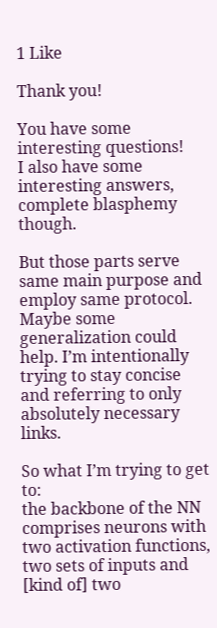1 Like

Thank you!

You have some interesting questions!
I also have some interesting answers, complete blasphemy though.

But those parts serve same main purpose and employ same protocol. Maybe some generalization could help. I’m intentionally trying to stay concise and referring to only absolutely necessary links.

So what I’m trying to get to:
the backbone of the NN comprises neurons with two activation functions, two sets of inputs and [kind of] two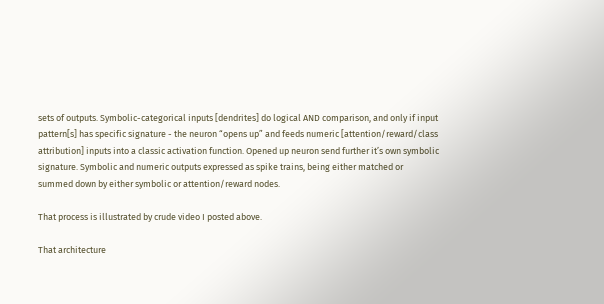sets of outputs. Symbolic-categorical inputs [dendrites] do logical AND comparison, and only if input pattern[s] has specific signature - the neuron “opens up” and feeds numeric [attention/reward/class attribution] inputs into a classic activation function. Opened up neuron send further it’s own symbolic signature. Symbolic and numeric outputs expressed as spike trains, being either matched or summed down by either symbolic or attention/reward nodes.

That process is illustrated by crude video I posted above.

That architecture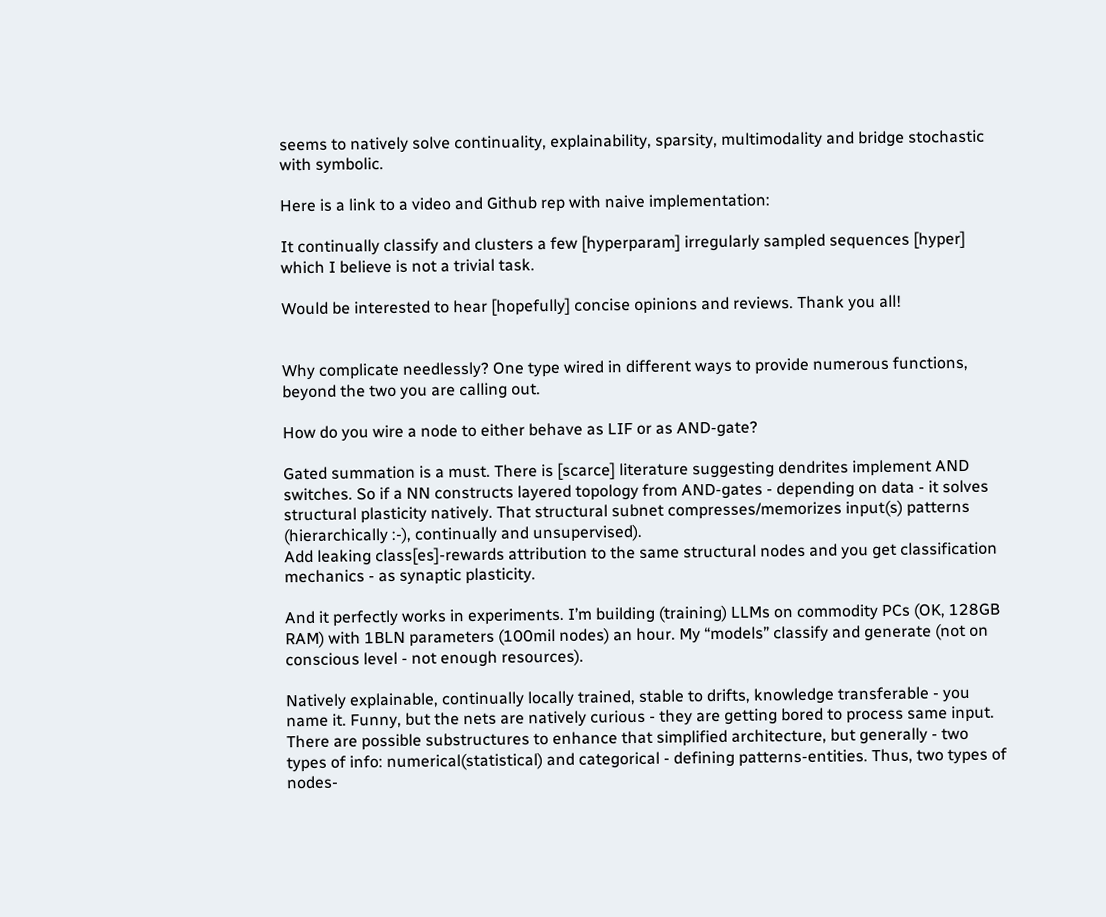seems to natively solve continuality, explainability, sparsity, multimodality and bridge stochastic with symbolic.

Here is a link to a video and Github rep with naive implementation:

It continually classify and clusters a few [hyperparam] irregularly sampled sequences [hyper] which I believe is not a trivial task.

Would be interested to hear [hopefully] concise opinions and reviews. Thank you all!


Why complicate needlessly? One type wired in different ways to provide numerous functions, beyond the two you are calling out.

How do you wire a node to either behave as LIF or as AND-gate?

Gated summation is a must. There is [scarce] literature suggesting dendrites implement AND switches. So if a NN constructs layered topology from AND-gates - depending on data - it solves structural plasticity natively. That structural subnet compresses/memorizes input(s) patterns (hierarchically :-), continually and unsupervised).
Add leaking class[es]-rewards attribution to the same structural nodes and you get classification mechanics - as synaptic plasticity.

And it perfectly works in experiments. I’m building (training) LLMs on commodity PCs (OK, 128GB RAM) with 1BLN parameters (100mil nodes) an hour. My “models” classify and generate (not on conscious level - not enough resources).

Natively explainable, continually locally trained, stable to drifts, knowledge transferable - you name it. Funny, but the nets are natively curious - they are getting bored to process same input.
There are possible substructures to enhance that simplified architecture, but generally - two types of info: numerical(statistical) and categorical - defining patterns-entities. Thus, two types of nodes-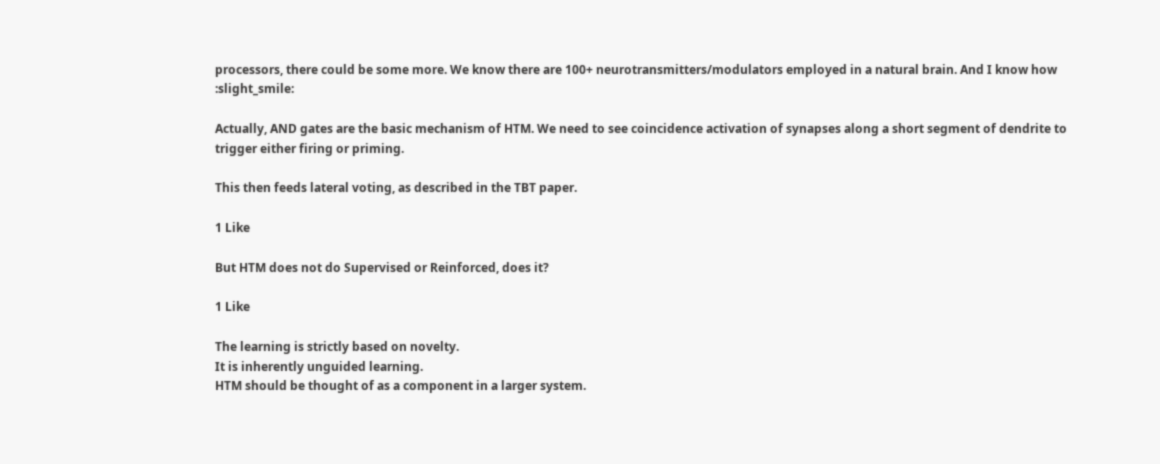processors, there could be some more. We know there are 100+ neurotransmitters/modulators employed in a natural brain. And I know how :slight_smile:

Actually, AND gates are the basic mechanism of HTM. We need to see coincidence activation of synapses along a short segment of dendrite to trigger either firing or priming.

This then feeds lateral voting, as described in the TBT paper.

1 Like

But HTM does not do Supervised or Reinforced, does it?

1 Like

The learning is strictly based on novelty.
It is inherently unguided learning.
HTM should be thought of as a component in a larger system.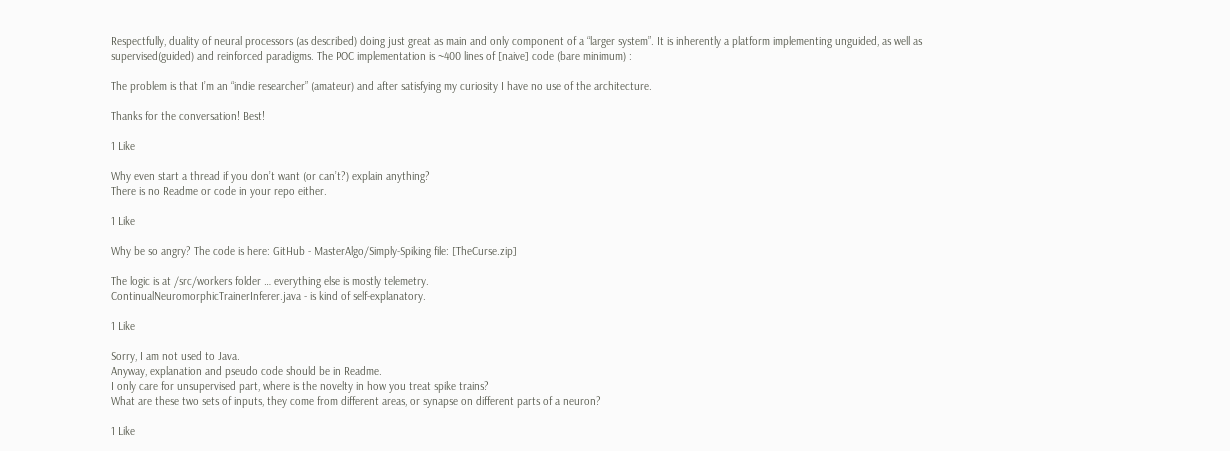Respectfully, duality of neural processors (as described) doing just great as main and only component of a “larger system”. It is inherently a platform implementing unguided, as well as supervised(guided) and reinforced paradigms. The POC implementation is ~400 lines of [naive] code (bare minimum) :

The problem is that I’m an “indie researcher” (amateur) and after satisfying my curiosity I have no use of the architecture.

Thanks for the conversation! Best!

1 Like

Why even start a thread if you don’t want (or can’t?) explain anything?
There is no Readme or code in your repo either.

1 Like

Why be so angry? The code is here: GitHub - MasterAlgo/Simply-Spiking file: [TheCurse.zip]

The logic is at /src/workers folder … everything else is mostly telemetry.
ContinualNeuromorphicTrainerInferer.java - is kind of self-explanatory.

1 Like

Sorry, I am not used to Java.
Anyway, explanation and pseudo code should be in Readme.
I only care for unsupervised part, where is the novelty in how you treat spike trains?
What are these two sets of inputs, they come from different areas, or synapse on different parts of a neuron?

1 Like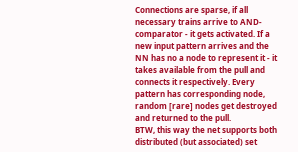Connections are sparse, if all necessary trains arrive to AND-comparator - it gets activated. If a new input pattern arrives and the NN has no a node to represent it - it takes available from the pull and connects it respectively. Every pattern has corresponding node, random [rare] nodes get destroyed and returned to the pull.
BTW, this way the net supports both distributed (but associated) set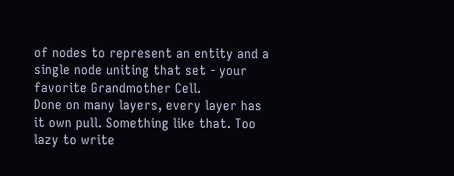of nodes to represent an entity and a single node uniting that set - your favorite Grandmother Cell.
Done on many layers, every layer has it own pull. Something like that. Too lazy to write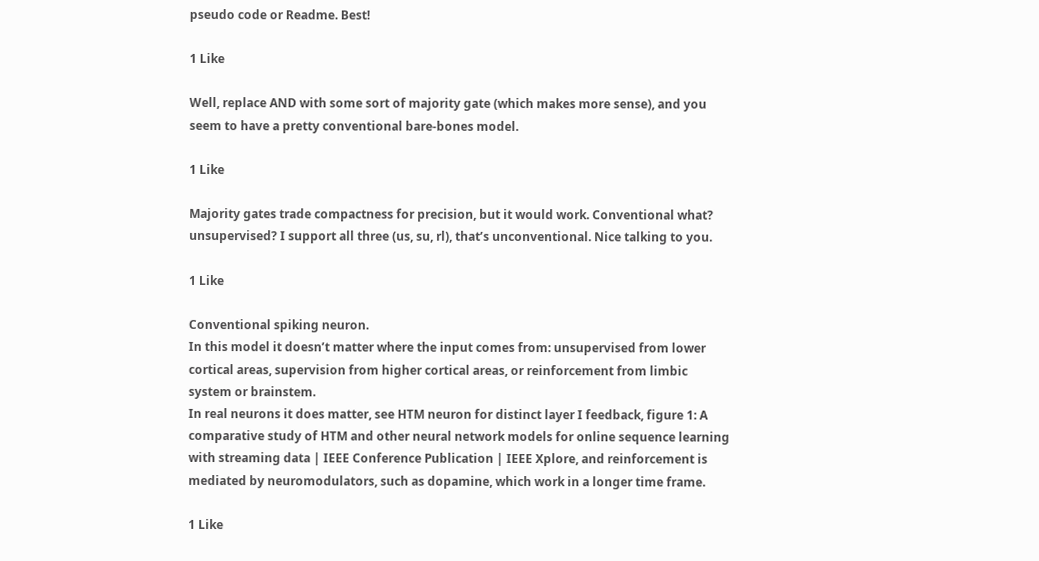pseudo code or Readme. Best!

1 Like

Well, replace AND with some sort of majority gate (which makes more sense), and you seem to have a pretty conventional bare-bones model.

1 Like

Majority gates trade compactness for precision, but it would work. Conventional what? unsupervised? I support all three (us, su, rl), that’s unconventional. Nice talking to you.

1 Like

Conventional spiking neuron.
In this model it doesn’t matter where the input comes from: unsupervised from lower cortical areas, supervision from higher cortical areas, or reinforcement from limbic system or brainstem.
In real neurons it does matter, see HTM neuron for distinct layer I feedback, figure 1: A comparative study of HTM and other neural network models for online sequence learning with streaming data | IEEE Conference Publication | IEEE Xplore, and reinforcement is mediated by neuromodulators, such as dopamine, which work in a longer time frame.

1 Like